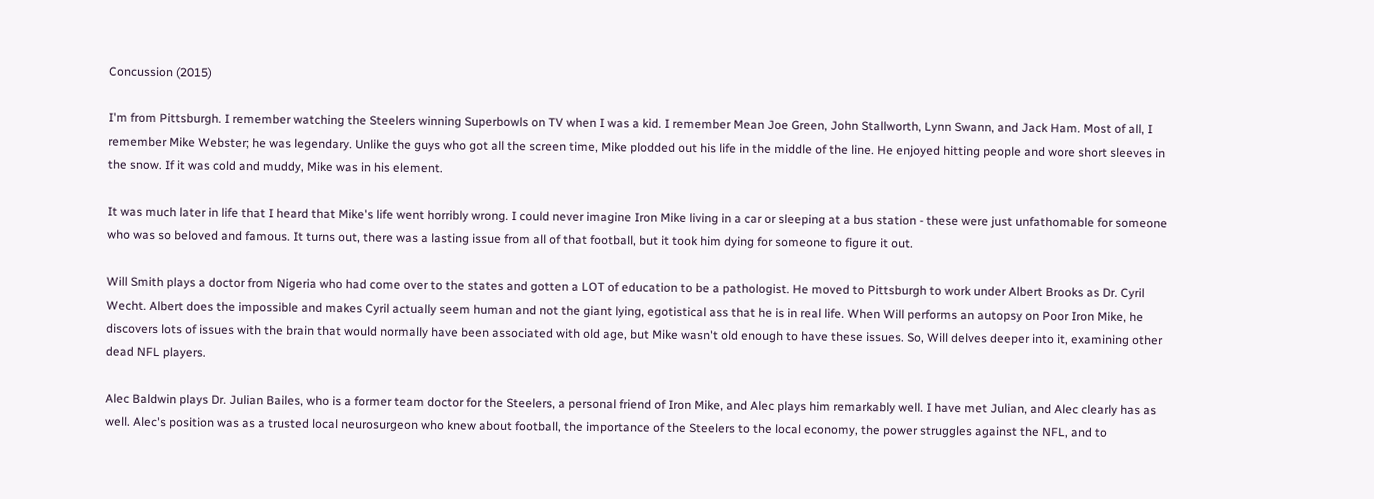Concussion (2015)

I'm from Pittsburgh. I remember watching the Steelers winning Superbowls on TV when I was a kid. I remember Mean Joe Green, John Stallworth, Lynn Swann, and Jack Ham. Most of all, I remember Mike Webster; he was legendary. Unlike the guys who got all the screen time, Mike plodded out his life in the middle of the line. He enjoyed hitting people and wore short sleeves in the snow. If it was cold and muddy, Mike was in his element.

It was much later in life that I heard that Mike's life went horribly wrong. I could never imagine Iron Mike living in a car or sleeping at a bus station - these were just unfathomable for someone who was so beloved and famous. It turns out, there was a lasting issue from all of that football, but it took him dying for someone to figure it out.

Will Smith plays a doctor from Nigeria who had come over to the states and gotten a LOT of education to be a pathologist. He moved to Pittsburgh to work under Albert Brooks as Dr. Cyril Wecht. Albert does the impossible and makes Cyril actually seem human and not the giant lying, egotistical ass that he is in real life. When Will performs an autopsy on Poor Iron Mike, he discovers lots of issues with the brain that would normally have been associated with old age, but Mike wasn't old enough to have these issues. So, Will delves deeper into it, examining other dead NFL players.

Alec Baldwin plays Dr. Julian Bailes, who is a former team doctor for the Steelers, a personal friend of Iron Mike, and Alec plays him remarkably well. I have met Julian, and Alec clearly has as well. Alec's position was as a trusted local neurosurgeon who knew about football, the importance of the Steelers to the local economy, the power struggles against the NFL, and to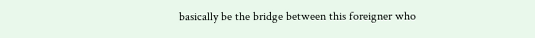basically be the bridge between this foreigner who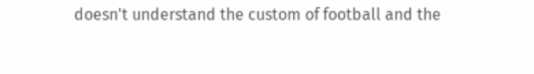doesn't understand the custom of football and the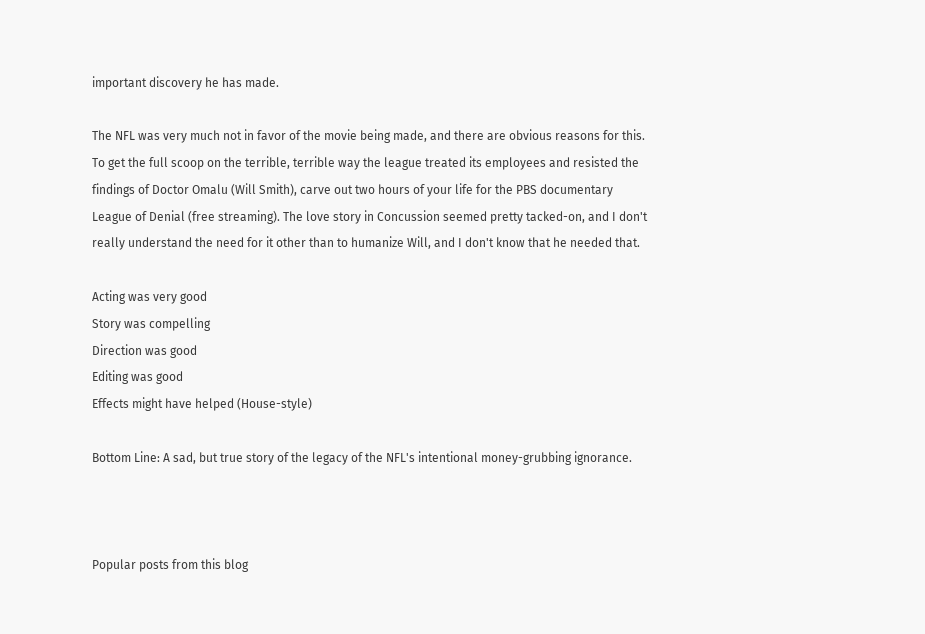important discovery he has made.

The NFL was very much not in favor of the movie being made, and there are obvious reasons for this. To get the full scoop on the terrible, terrible way the league treated its employees and resisted the findings of Doctor Omalu (Will Smith), carve out two hours of your life for the PBS documentary League of Denial (free streaming). The love story in Concussion seemed pretty tacked-on, and I don't really understand the need for it other than to humanize Will, and I don't know that he needed that.

Acting was very good
Story was compelling
Direction was good
Editing was good
Effects might have helped (House-style)

Bottom Line: A sad, but true story of the legacy of the NFL's intentional money-grubbing ignorance.



Popular posts from this blog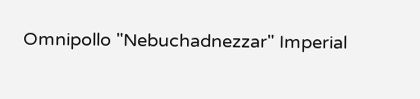Omnipollo "Nebuchadnezzar" Imperial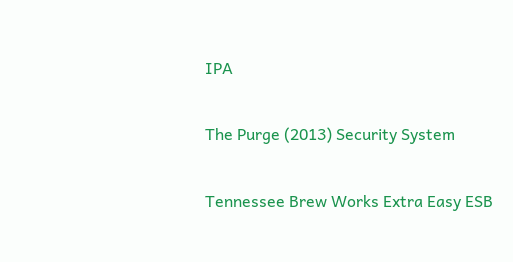IPA

The Purge (2013) Security System

Tennessee Brew Works Extra Easy ESB